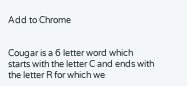Add to Chrome


Cougar is a 6 letter word which starts with the letter C and ends with the letter R for which we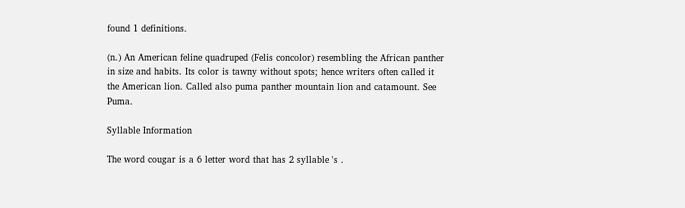found 1 definitions.

(n.) An American feline quadruped (Felis concolor) resembling the African panther in size and habits. Its color is tawny without spots; hence writers often called it the American lion. Called also puma panther mountain lion and catamount. See Puma.

Syllable Information

The word cougar is a 6 letter word that has 2 syllable 's .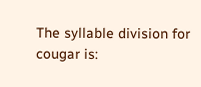The syllable division for cougar is: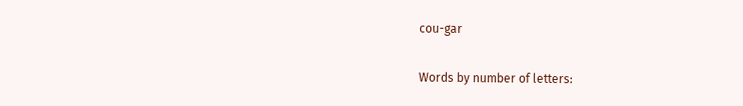cou-gar

Words by number of letters: